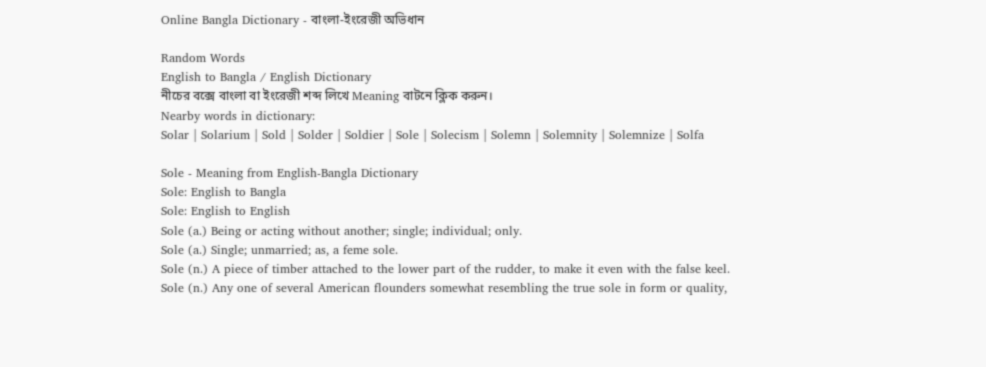Online Bangla Dictionary - বাংলা-ইংরেজী অভিধান

Random Words
English to Bangla / English Dictionary
নীচের বক্সে বাংলা বা ইংরেজী শব্দ লিখে Meaning বাটনে ক্লিক করুন।
Nearby words in dictionary:
Solar | Solarium | Sold | Solder | Soldier | Sole | Solecism | Solemn | Solemnity | Solemnize | Solfa

Sole - Meaning from English-Bangla Dictionary
Sole: English to Bangla
Sole: English to English
Sole (a.) Being or acting without another; single; individual; only.
Sole (a.) Single; unmarried; as, a feme sole.
Sole (n.) A piece of timber attached to the lower part of the rudder, to make it even with the false keel.
Sole (n.) Any one of several American flounders somewhat resembling the true sole in form or quality,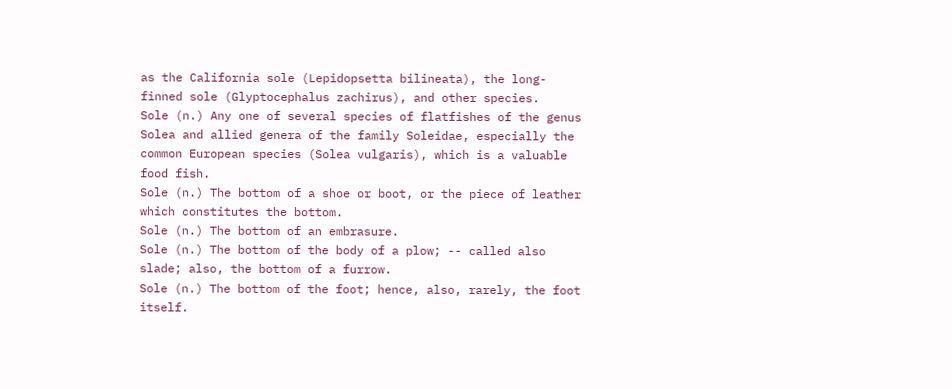as the California sole (Lepidopsetta bilineata), the long-finned sole (Glyptocephalus zachirus), and other species.
Sole (n.) Any one of several species of flatfishes of the genus Solea and allied genera of the family Soleidae, especially the common European species (Solea vulgaris), which is a valuable food fish.
Sole (n.) The bottom of a shoe or boot, or the piece of leather which constitutes the bottom.
Sole (n.) The bottom of an embrasure.
Sole (n.) The bottom of the body of a plow; -- called also slade; also, the bottom of a furrow.
Sole (n.) The bottom of the foot; hence, also, rarely, the foot itself.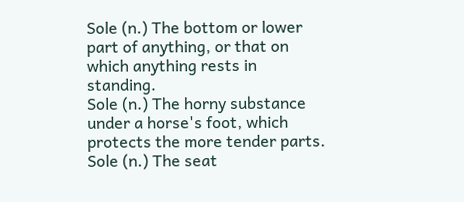Sole (n.) The bottom or lower part of anything, or that on which anything rests in standing.
Sole (n.) The horny substance under a horse's foot, which protects the more tender parts.
Sole (n.) The seat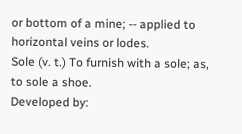or bottom of a mine; -- applied to horizontal veins or lodes.
Sole (v. t.) To furnish with a sole; as, to sole a shoe.
Developed by: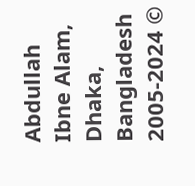Abdullah Ibne Alam, Dhaka, Bangladesh
2005-2024 ©